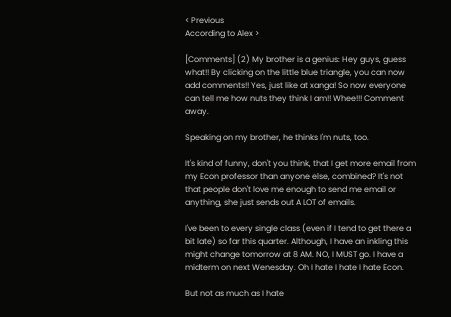< Previous
According to Alex >

[Comments] (2) My brother is a genius: Hey guys, guess what!! By clicking on the little blue triangle, you can now add comments!! Yes, just like at xanga! So now everyone can tell me how nuts they think I am!! Whee!!! Comment away.

Speaking on my brother, he thinks I'm nuts, too.

It's kind of funny, don't you think, that I get more email from my Econ professor than anyone else, combined? It's not that people don't love me enough to send me email or anything, she just sends out A LOT of emails.

I've been to every single class (even if I tend to get there a bit late) so far this quarter. Although, I have an inkling this might change tomorrow at 8 AM. NO, I MUST go. I have a midterm on next Wenesday. Oh I hate I hate I hate Econ.

But not as much as I hate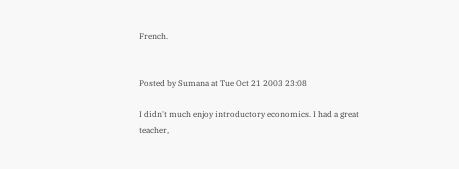French.


Posted by Sumana at Tue Oct 21 2003 23:08

I didn't much enjoy introductory economics. I had a great teacher,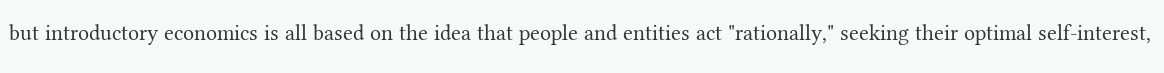but introductory economics is all based on the idea that people and entities act "rationally," seeking their optimal self-interest,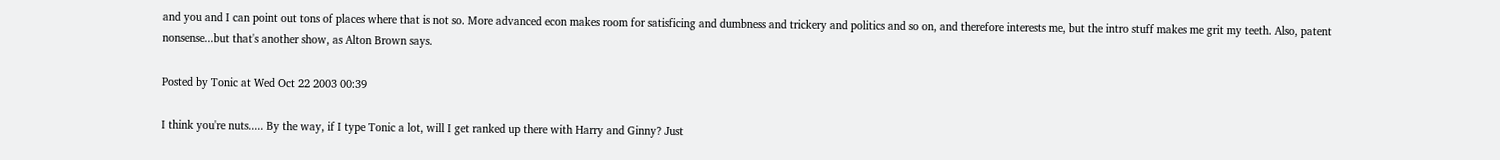and you and I can point out tons of places where that is not so. More advanced econ makes room for satisficing and dumbness and trickery and politics and so on, and therefore interests me, but the intro stuff makes me grit my teeth. Also, patent nonsense...but that's another show, as Alton Brown says.

Posted by Tonic at Wed Oct 22 2003 00:39

I think you're nuts..... By the way, if I type Tonic a lot, will I get ranked up there with Harry and Ginny? Just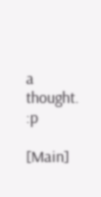a thought. :p

[Main]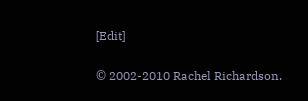[Edit]

© 2002-2010 Rachel Richardson.